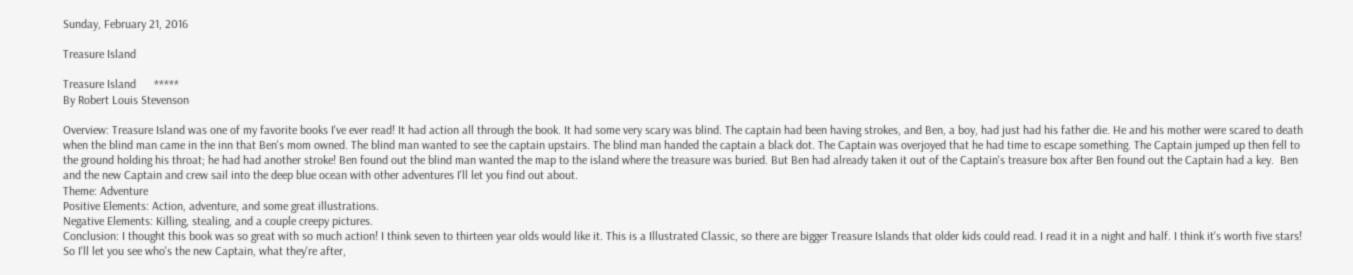Sunday, February 21, 2016

Treasure Island

Treasure Island      *****
By Robert Louis Stevenson

Overview: Treasure Island was one of my favorite books I've ever read! It had action all through the book. It had some very scary was blind. The captain had been having strokes, and Ben, a boy, had just had his father die. He and his mother were scared to death when the blind man came in the inn that Ben's mom owned. The blind man wanted to see the captain upstairs. The blind man handed the captain a black dot. The Captain was overjoyed that he had time to escape something. The Captain jumped up then fell to the ground holding his throat; he had had another stroke! Ben found out the blind man wanted the map to the island where the treasure was buried. But Ben had already taken it out of the Captain's treasure box after Ben found out the Captain had a key.  Ben and the new Captain and crew sail into the deep blue ocean with other adventures I'll let you find out about.
Theme: Adventure
Positive Elements: Action, adventure, and some great illustrations.
Negative Elements: Killing, stealing, and a couple creepy pictures.
Conclusion: I thought this book was so great with so much action! I think seven to thirteen year olds would like it. This is a Illustrated Classic, so there are bigger Treasure Islands that older kids could read. I read it in a night and half. I think it's worth five stars! So I'll let you see who's the new Captain, what they're after,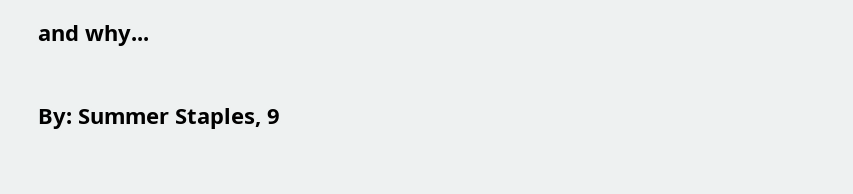and why...

By: Summer Staples, 9